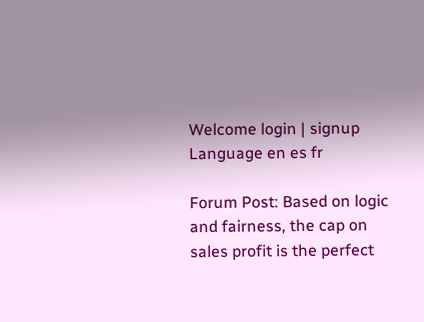Welcome login | signup
Language en es fr

Forum Post: Based on logic and fairness, the cap on sales profit is the perfect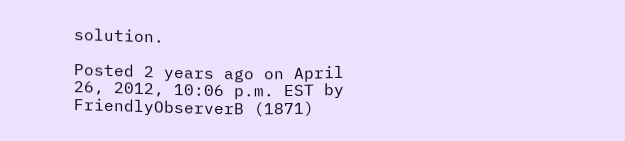solution.

Posted 2 years ago on April 26, 2012, 10:06 p.m. EST by FriendlyObserverB (1871)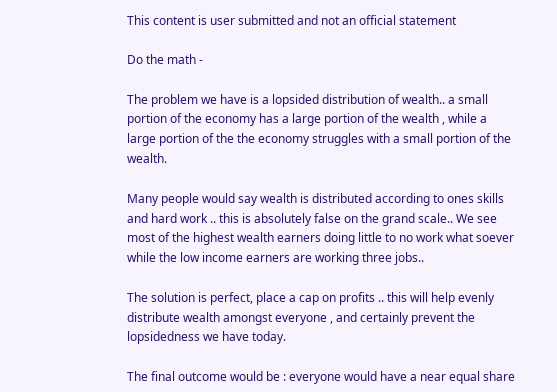This content is user submitted and not an official statement

Do the math -

The problem we have is a lopsided distribution of wealth.. a small portion of the economy has a large portion of the wealth , while a large portion of the the economy struggles with a small portion of the wealth.

Many people would say wealth is distributed according to ones skills and hard work .. this is absolutely false on the grand scale.. We see most of the highest wealth earners doing little to no work what soever while the low income earners are working three jobs..

The solution is perfect, place a cap on profits .. this will help evenly distribute wealth amongst everyone , and certainly prevent the lopsidedness we have today.

The final outcome would be : everyone would have a near equal share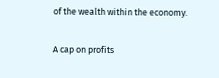of the wealth within the economy.

A cap on profits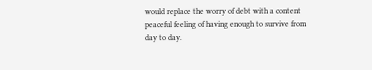would replace the worry of debt with a content peaceful feeling of having enough to survive from day to day.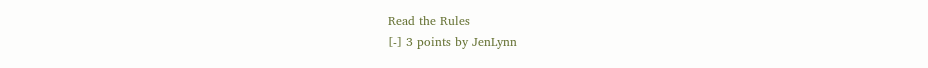Read the Rules
[-] 3 points by JenLynn